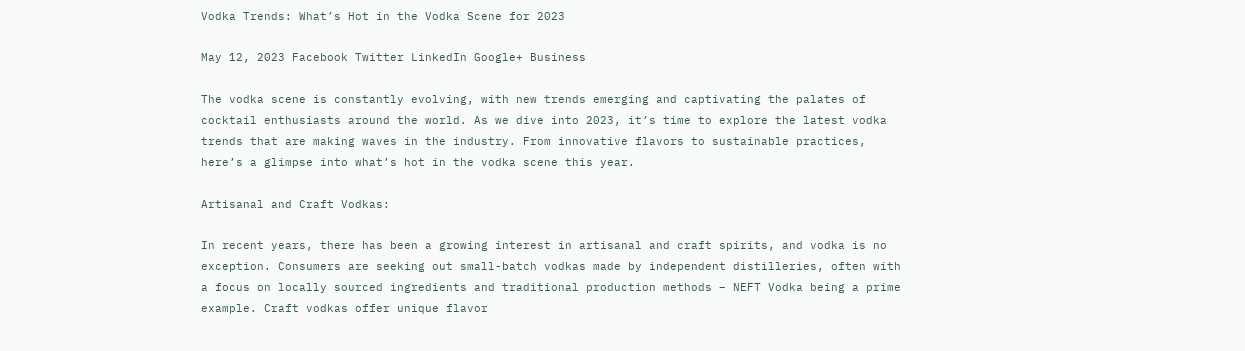Vodka Trends: What’s Hot in the Vodka Scene for 2023

May 12, 2023 Facebook Twitter LinkedIn Google+ Business

The vodka scene is constantly evolving, with new trends emerging and captivating the palates of cocktail enthusiasts around the world. As we dive into 2023, it’s time to explore the latest vodka trends that are making waves in the industry. From innovative flavors to sustainable practices, here’s a glimpse into what’s hot in the vodka scene this year.

Artisanal and Craft Vodkas:

In recent years, there has been a growing interest in artisanal and craft spirits, and vodka is no exception. Consumers are seeking out small-batch vodkas made by independent distilleries, often with a focus on locally sourced ingredients and traditional production methods – NEFT Vodka being a prime example. Craft vodkas offer unique flavor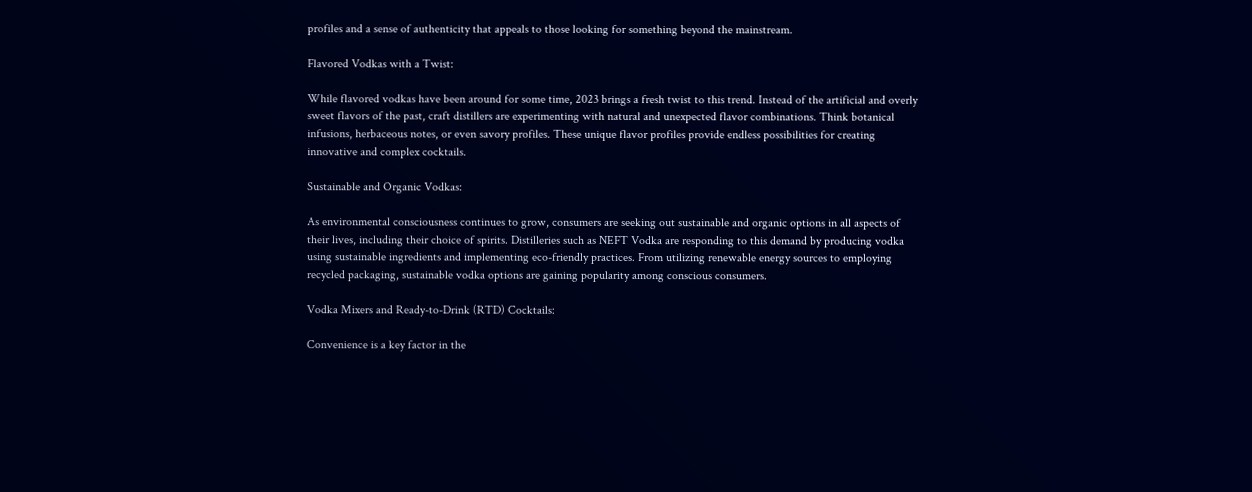profiles and a sense of authenticity that appeals to those looking for something beyond the mainstream.

Flavored Vodkas with a Twist:

While flavored vodkas have been around for some time, 2023 brings a fresh twist to this trend. Instead of the artificial and overly sweet flavors of the past, craft distillers are experimenting with natural and unexpected flavor combinations. Think botanical infusions, herbaceous notes, or even savory profiles. These unique flavor profiles provide endless possibilities for creating innovative and complex cocktails.

Sustainable and Organic Vodkas:

As environmental consciousness continues to grow, consumers are seeking out sustainable and organic options in all aspects of their lives, including their choice of spirits. Distilleries such as NEFT Vodka are responding to this demand by producing vodka using sustainable ingredients and implementing eco-friendly practices. From utilizing renewable energy sources to employing recycled packaging, sustainable vodka options are gaining popularity among conscious consumers.

Vodka Mixers and Ready-to-Drink (RTD) Cocktails:

Convenience is a key factor in the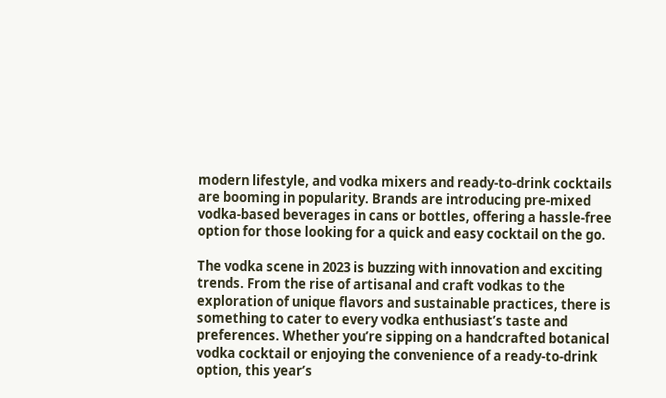modern lifestyle, and vodka mixers and ready-to-drink cocktails are booming in popularity. Brands are introducing pre-mixed vodka-based beverages in cans or bottles, offering a hassle-free option for those looking for a quick and easy cocktail on the go.

The vodka scene in 2023 is buzzing with innovation and exciting trends. From the rise of artisanal and craft vodkas to the exploration of unique flavors and sustainable practices, there is something to cater to every vodka enthusiast’s taste and preferences. Whether you’re sipping on a handcrafted botanical vodka cocktail or enjoying the convenience of a ready-to-drink option, this year’s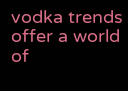vodka trends offer a world of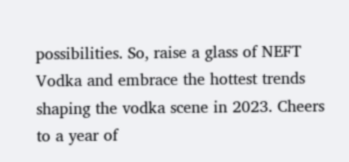possibilities. So, raise a glass of NEFT Vodka and embrace the hottest trends shaping the vodka scene in 2023. Cheers to a year of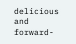delicious and forward-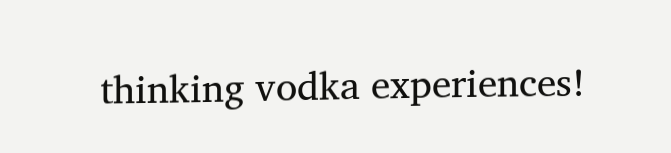thinking vodka experiences!